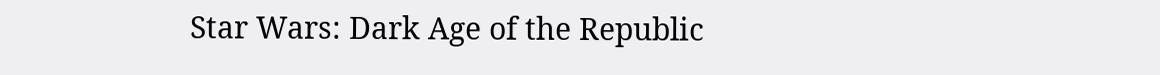Star Wars: Dark Age of the Republic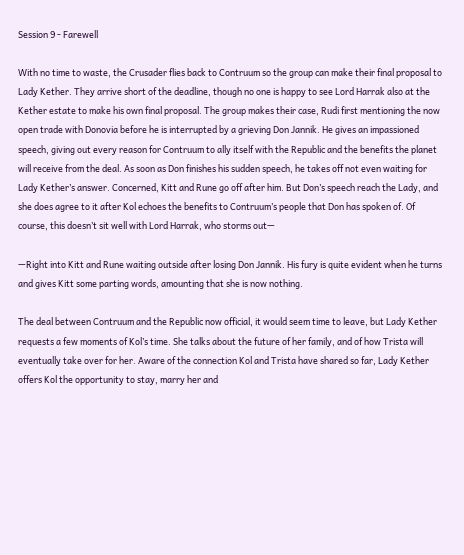Session 9 - Farewell

With no time to waste, the Crusader flies back to Contruum so the group can make their final proposal to Lady Kether. They arrive short of the deadline, though no one is happy to see Lord Harrak also at the Kether estate to make his own final proposal. The group makes their case, Rudi first mentioning the now open trade with Donovia before he is interrupted by a grieving Don Jannik. He gives an impassioned speech, giving out every reason for Contruum to ally itself with the Republic and the benefits the planet will receive from the deal. As soon as Don finishes his sudden speech, he takes off not even waiting for Lady Kether’s answer. Concerned, Kitt and Rune go off after him. But Don’s speech reach the Lady, and she does agree to it after Kol echoes the benefits to Contruum’s people that Don has spoken of. Of course, this doesn’t sit well with Lord Harrak, who storms out—

—Right into Kitt and Rune waiting outside after losing Don Jannik. His fury is quite evident when he turns and gives Kitt some parting words, amounting that she is now nothing.

The deal between Contruum and the Republic now official, it would seem time to leave, but Lady Kether requests a few moments of Kol’s time. She talks about the future of her family, and of how Trista will eventually take over for her. Aware of the connection Kol and Trista have shared so far, Lady Kether offers Kol the opportunity to stay, marry her and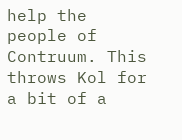help the people of Contruum. This throws Kol for a bit of a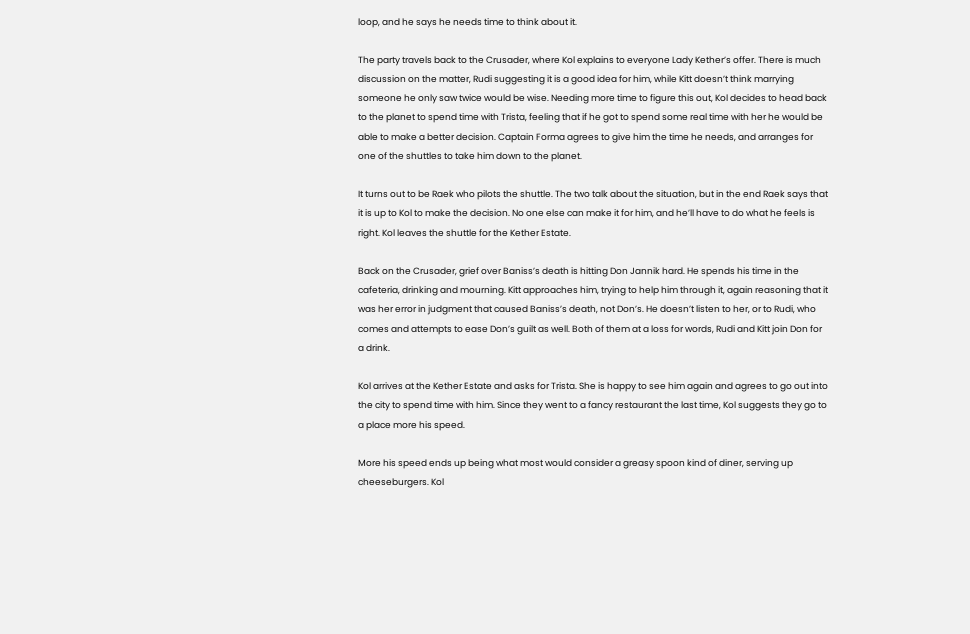loop, and he says he needs time to think about it.

The party travels back to the Crusader, where Kol explains to everyone Lady Kether’s offer. There is much discussion on the matter, Rudi suggesting it is a good idea for him, while Kitt doesn’t think marrying someone he only saw twice would be wise. Needing more time to figure this out, Kol decides to head back to the planet to spend time with Trista, feeling that if he got to spend some real time with her he would be able to make a better decision. Captain Forma agrees to give him the time he needs, and arranges for one of the shuttles to take him down to the planet.

It turns out to be Raek who pilots the shuttle. The two talk about the situation, but in the end Raek says that it is up to Kol to make the decision. No one else can make it for him, and he’ll have to do what he feels is right. Kol leaves the shuttle for the Kether Estate.

Back on the Crusader, grief over Baniss’s death is hitting Don Jannik hard. He spends his time in the cafeteria, drinking and mourning. Kitt approaches him, trying to help him through it, again reasoning that it was her error in judgment that caused Baniss’s death, not Don’s. He doesn’t listen to her, or to Rudi, who comes and attempts to ease Don’s guilt as well. Both of them at a loss for words, Rudi and Kitt join Don for a drink.

Kol arrives at the Kether Estate and asks for Trista. She is happy to see him again and agrees to go out into the city to spend time with him. Since they went to a fancy restaurant the last time, Kol suggests they go to a place more his speed.

More his speed ends up being what most would consider a greasy spoon kind of diner, serving up cheeseburgers. Kol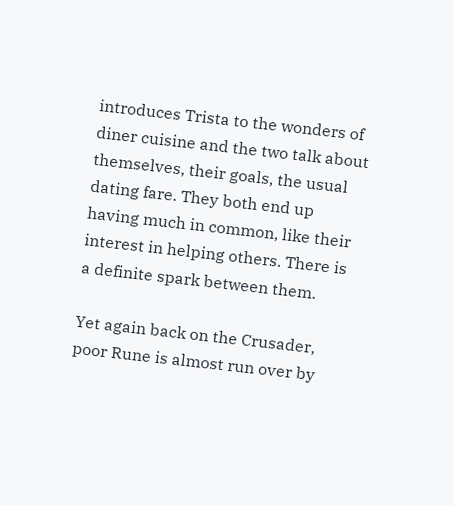introduces Trista to the wonders of diner cuisine and the two talk about themselves, their goals, the usual dating fare. They both end up having much in common, like their interest in helping others. There is a definite spark between them.

Yet again back on the Crusader, poor Rune is almost run over by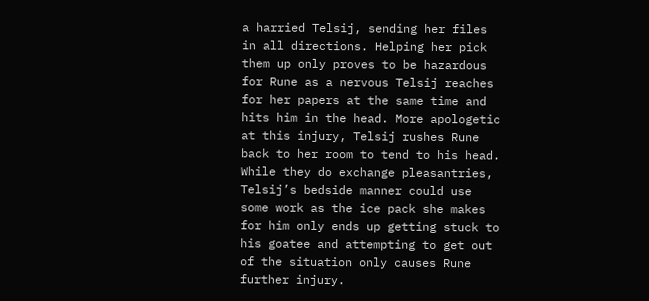a harried Telsij, sending her files in all directions. Helping her pick them up only proves to be hazardous for Rune as a nervous Telsij reaches for her papers at the same time and hits him in the head. More apologetic at this injury, Telsij rushes Rune back to her room to tend to his head. While they do exchange pleasantries, Telsij’s bedside manner could use some work as the ice pack she makes for him only ends up getting stuck to his goatee and attempting to get out of the situation only causes Rune further injury.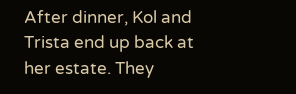After dinner, Kol and Trista end up back at her estate. They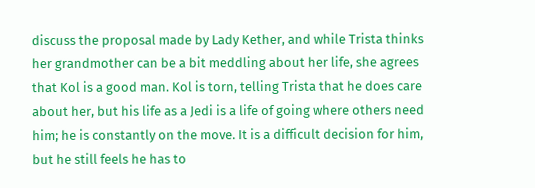discuss the proposal made by Lady Kether, and while Trista thinks her grandmother can be a bit meddling about her life, she agrees that Kol is a good man. Kol is torn, telling Trista that he does care about her, but his life as a Jedi is a life of going where others need him; he is constantly on the move. It is a difficult decision for him, but he still feels he has to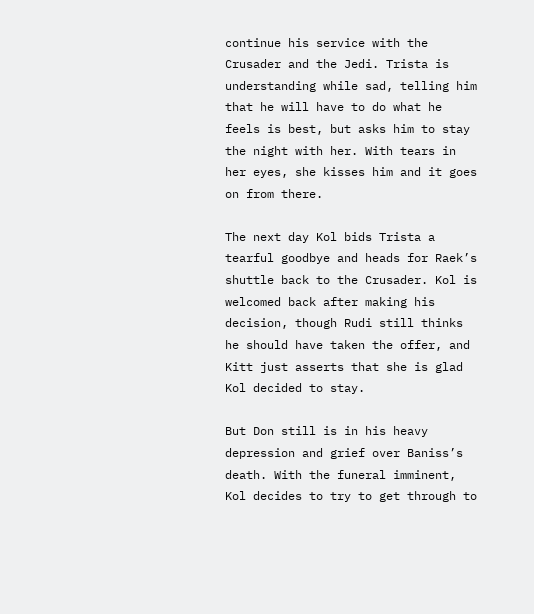continue his service with the Crusader and the Jedi. Trista is understanding while sad, telling him that he will have to do what he feels is best, but asks him to stay the night with her. With tears in her eyes, she kisses him and it goes on from there.

The next day Kol bids Trista a tearful goodbye and heads for Raek’s shuttle back to the Crusader. Kol is welcomed back after making his decision, though Rudi still thinks he should have taken the offer, and Kitt just asserts that she is glad Kol decided to stay.

But Don still is in his heavy depression and grief over Baniss’s death. With the funeral imminent, Kol decides to try to get through to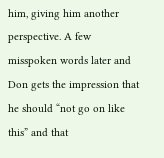him, giving him another perspective. A few misspoken words later and Don gets the impression that he should “not go on like this” and that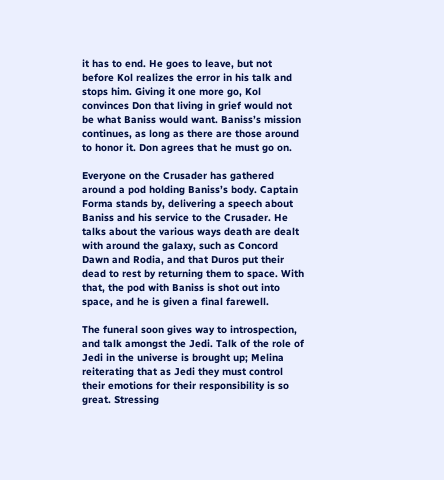it has to end. He goes to leave, but not before Kol realizes the error in his talk and stops him. Giving it one more go, Kol convinces Don that living in grief would not be what Baniss would want. Baniss’s mission continues, as long as there are those around to honor it. Don agrees that he must go on.

Everyone on the Crusader has gathered around a pod holding Baniss’s body. Captain Forma stands by, delivering a speech about Baniss and his service to the Crusader. He talks about the various ways death are dealt with around the galaxy, such as Concord Dawn and Rodia, and that Duros put their dead to rest by returning them to space. With that, the pod with Baniss is shot out into space, and he is given a final farewell.

The funeral soon gives way to introspection, and talk amongst the Jedi. Talk of the role of Jedi in the universe is brought up; Melina reiterating that as Jedi they must control their emotions for their responsibility is so great. Stressing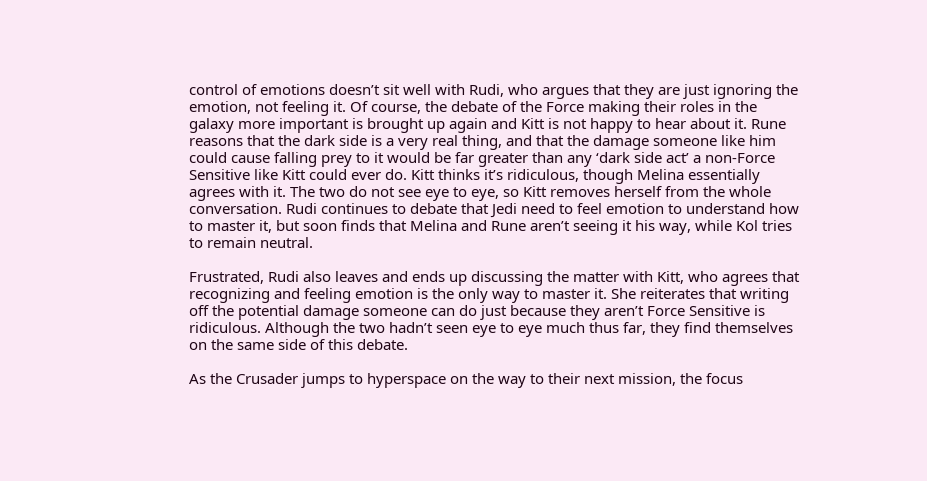control of emotions doesn’t sit well with Rudi, who argues that they are just ignoring the emotion, not feeling it. Of course, the debate of the Force making their roles in the galaxy more important is brought up again and Kitt is not happy to hear about it. Rune reasons that the dark side is a very real thing, and that the damage someone like him could cause falling prey to it would be far greater than any ‘dark side act’ a non-Force Sensitive like Kitt could ever do. Kitt thinks it’s ridiculous, though Melina essentially agrees with it. The two do not see eye to eye, so Kitt removes herself from the whole conversation. Rudi continues to debate that Jedi need to feel emotion to understand how to master it, but soon finds that Melina and Rune aren’t seeing it his way, while Kol tries to remain neutral.

Frustrated, Rudi also leaves and ends up discussing the matter with Kitt, who agrees that recognizing and feeling emotion is the only way to master it. She reiterates that writing off the potential damage someone can do just because they aren’t Force Sensitive is ridiculous. Although the two hadn’t seen eye to eye much thus far, they find themselves on the same side of this debate.

As the Crusader jumps to hyperspace on the way to their next mission, the focus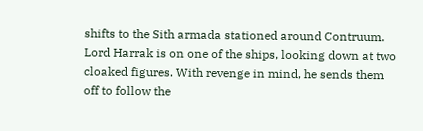shifts to the Sith armada stationed around Contruum. Lord Harrak is on one of the ships, looking down at two cloaked figures. With revenge in mind, he sends them off to follow the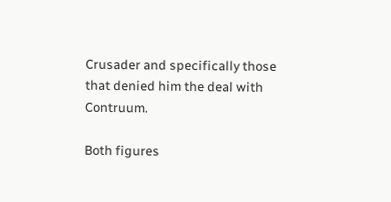Crusader and specifically those that denied him the deal with Contruum.

Both figures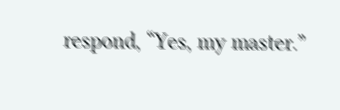respond, “Yes, my master.”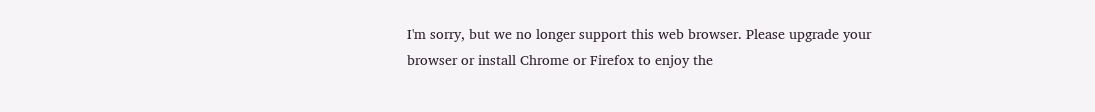I'm sorry, but we no longer support this web browser. Please upgrade your browser or install Chrome or Firefox to enjoy the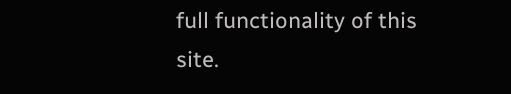full functionality of this site.